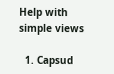Help with simple views

  1. Capsud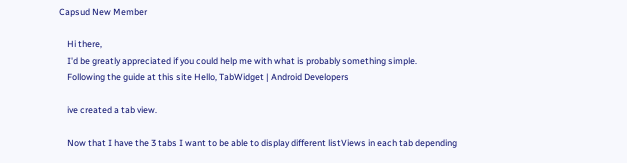Capsud New Member

    Hi there,
    I'd be greatly appreciated if you could help me with what is probably something simple.
    Following the guide at this site Hello, TabWidget | Android Developers

    ive created a tab view.

    Now that I have the 3 tabs I want to be able to display different listViews in each tab depending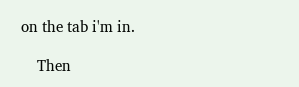on the tab i'm in.

    Then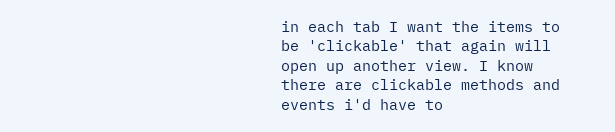in each tab I want the items to be 'clickable' that again will open up another view. I know there are clickable methods and events i'd have to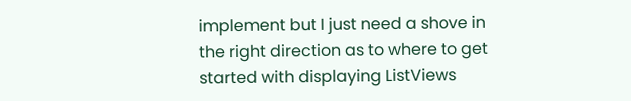implement but I just need a shove in the right direction as to where to get started with displaying ListViews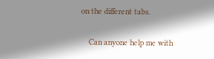on the different tabs.

    Can anyone help me with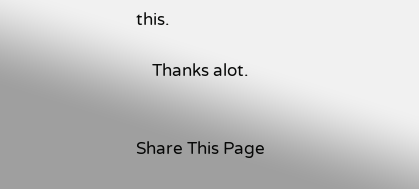this.

    Thanks alot.


Share This Page